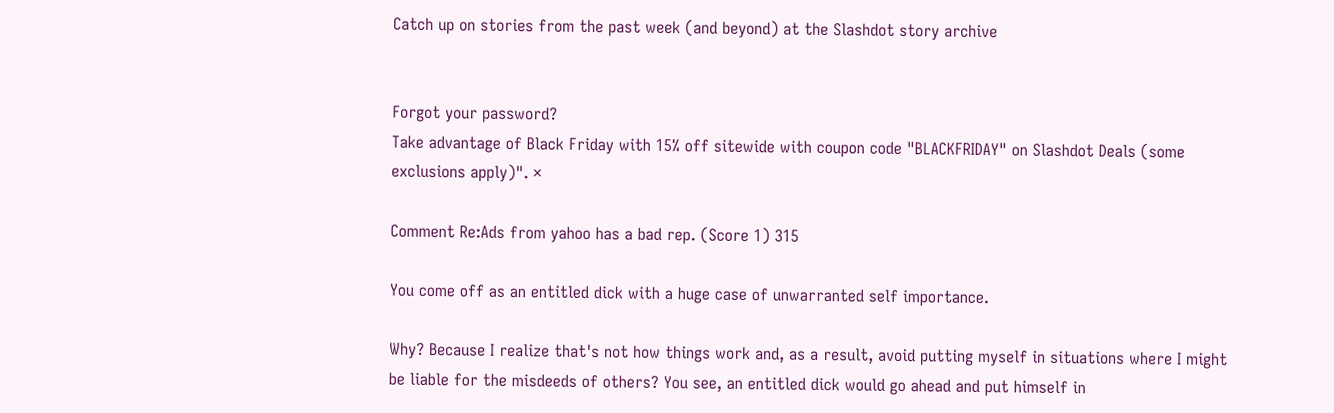Catch up on stories from the past week (and beyond) at the Slashdot story archive


Forgot your password?
Take advantage of Black Friday with 15% off sitewide with coupon code "BLACKFRIDAY" on Slashdot Deals (some exclusions apply)". ×

Comment Re:Ads from yahoo has a bad rep. (Score 1) 315

You come off as an entitled dick with a huge case of unwarranted self importance.

Why? Because I realize that's not how things work and, as a result, avoid putting myself in situations where I might be liable for the misdeeds of others? You see, an entitled dick would go ahead and put himself in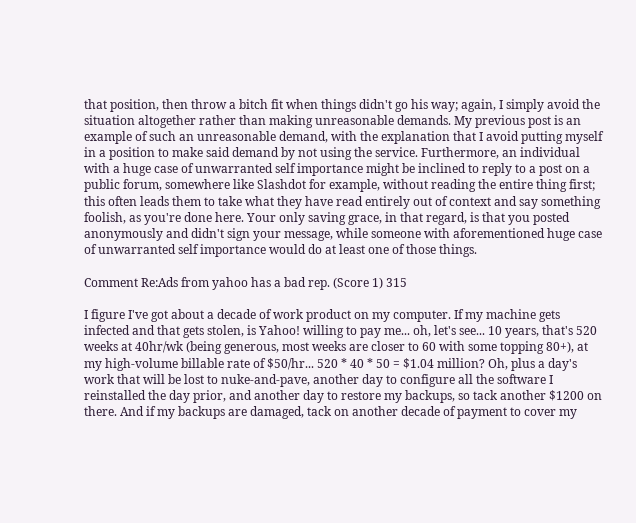that position, then throw a bitch fit when things didn't go his way; again, I simply avoid the situation altogether rather than making unreasonable demands. My previous post is an example of such an unreasonable demand, with the explanation that I avoid putting myself in a position to make said demand by not using the service. Furthermore, an individual with a huge case of unwarranted self importance might be inclined to reply to a post on a public forum, somewhere like Slashdot for example, without reading the entire thing first; this often leads them to take what they have read entirely out of context and say something foolish, as you're done here. Your only saving grace, in that regard, is that you posted anonymously and didn't sign your message, while someone with aforementioned huge case of unwarranted self importance would do at least one of those things.

Comment Re:Ads from yahoo has a bad rep. (Score 1) 315

I figure I've got about a decade of work product on my computer. If my machine gets infected and that gets stolen, is Yahoo! willing to pay me... oh, let's see... 10 years, that's 520 weeks at 40hr/wk (being generous, most weeks are closer to 60 with some topping 80+), at my high-volume billable rate of $50/hr... 520 * 40 * 50 = $1.04 million? Oh, plus a day's work that will be lost to nuke-and-pave, another day to configure all the software I reinstalled the day prior, and another day to restore my backups, so tack another $1200 on there. And if my backups are damaged, tack on another decade of payment to cover my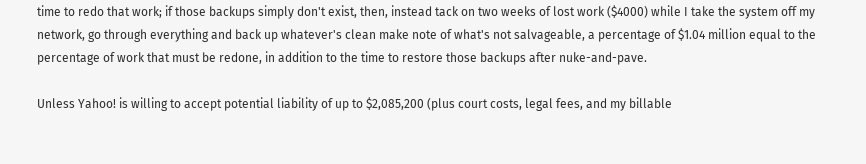time to redo that work; if those backups simply don't exist, then, instead tack on two weeks of lost work ($4000) while I take the system off my network, go through everything and back up whatever's clean make note of what's not salvageable, a percentage of $1.04 million equal to the percentage of work that must be redone, in addition to the time to restore those backups after nuke-and-pave.

Unless Yahoo! is willing to accept potential liability of up to $2,085,200 (plus court costs, legal fees, and my billable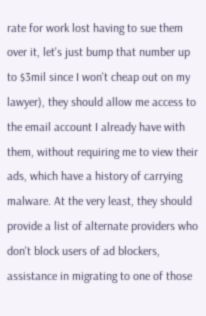rate for work lost having to sue them over it, let's just bump that number up to $3mil since I won't cheap out on my lawyer), they should allow me access to the email account I already have with them, without requiring me to view their ads, which have a history of carrying malware. At the very least, they should provide a list of alternate providers who don't block users of ad blockers, assistance in migrating to one of those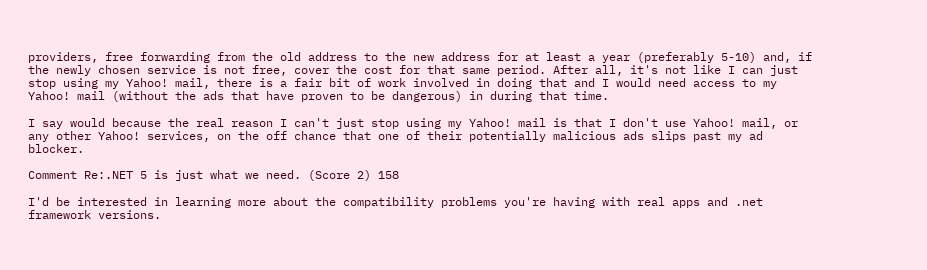providers, free forwarding from the old address to the new address for at least a year (preferably 5-10) and, if the newly chosen service is not free, cover the cost for that same period. After all, it's not like I can just stop using my Yahoo! mail, there is a fair bit of work involved in doing that and I would need access to my Yahoo! mail (without the ads that have proven to be dangerous) in during that time.

I say would because the real reason I can't just stop using my Yahoo! mail is that I don't use Yahoo! mail, or any other Yahoo! services, on the off chance that one of their potentially malicious ads slips past my ad blocker.

Comment Re:.NET 5 is just what we need. (Score 2) 158

I'd be interested in learning more about the compatibility problems you're having with real apps and .net framework versions.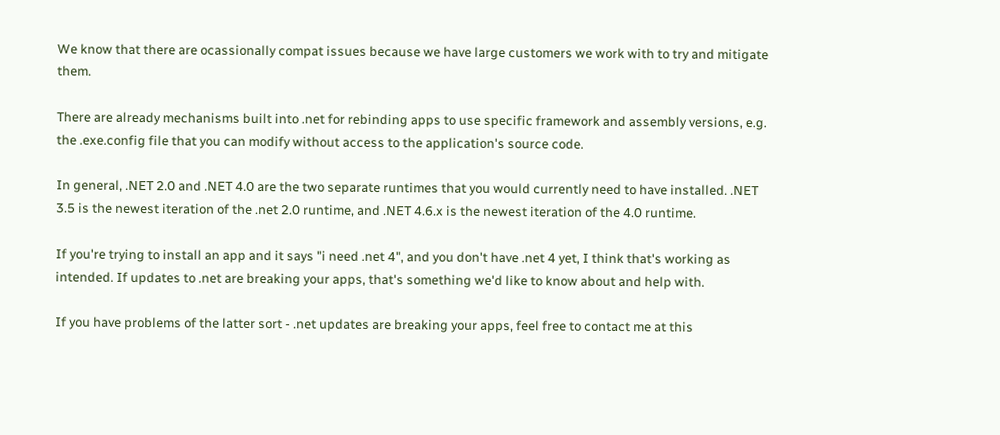We know that there are ocassionally compat issues because we have large customers we work with to try and mitigate them.

There are already mechanisms built into .net for rebinding apps to use specific framework and assembly versions, e.g. the .exe.config file that you can modify without access to the application's source code.

In general, .NET 2.0 and .NET 4.0 are the two separate runtimes that you would currently need to have installed. .NET 3.5 is the newest iteration of the .net 2.0 runtime, and .NET 4.6.x is the newest iteration of the 4.0 runtime.

If you're trying to install an app and it says "i need .net 4", and you don't have .net 4 yet, I think that's working as intended. If updates to .net are breaking your apps, that's something we'd like to know about and help with.

If you have problems of the latter sort - .net updates are breaking your apps, feel free to contact me at this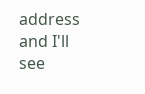address and I'll see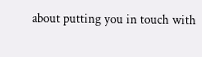about putting you in touch with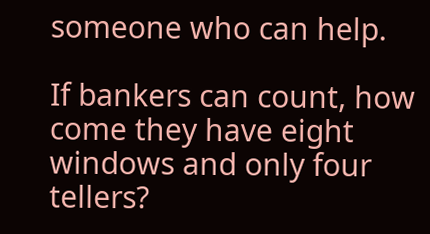someone who can help.

If bankers can count, how come they have eight windows and only four tellers?